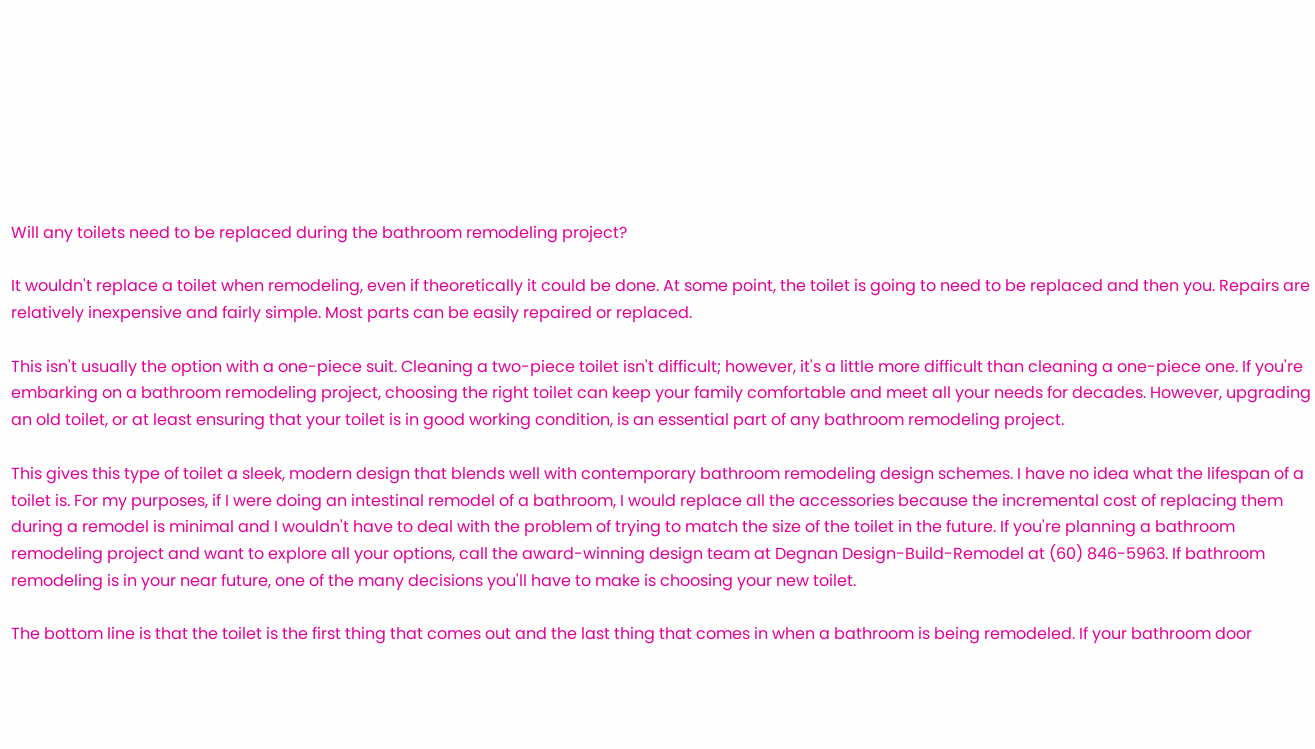Will any toilets need to be replaced during the bathroom remodeling project?

It wouldn't replace a toilet when remodeling, even if theoretically it could be done. At some point, the toilet is going to need to be replaced and then you. Repairs are relatively inexpensive and fairly simple. Most parts can be easily repaired or replaced.

This isn't usually the option with a one-piece suit. Cleaning a two-piece toilet isn't difficult; however, it's a little more difficult than cleaning a one-piece one. If you're embarking on a bathroom remodeling project, choosing the right toilet can keep your family comfortable and meet all your needs for decades. However, upgrading an old toilet, or at least ensuring that your toilet is in good working condition, is an essential part of any bathroom remodeling project.

This gives this type of toilet a sleek, modern design that blends well with contemporary bathroom remodeling design schemes. I have no idea what the lifespan of a toilet is. For my purposes, if I were doing an intestinal remodel of a bathroom, I would replace all the accessories because the incremental cost of replacing them during a remodel is minimal and I wouldn't have to deal with the problem of trying to match the size of the toilet in the future. If you're planning a bathroom remodeling project and want to explore all your options, call the award-winning design team at Degnan Design-Build-Remodel at (60) 846-5963. If bathroom remodeling is in your near future, one of the many decisions you'll have to make is choosing your new toilet.

The bottom line is that the toilet is the first thing that comes out and the last thing that comes in when a bathroom is being remodeled. If your bathroom door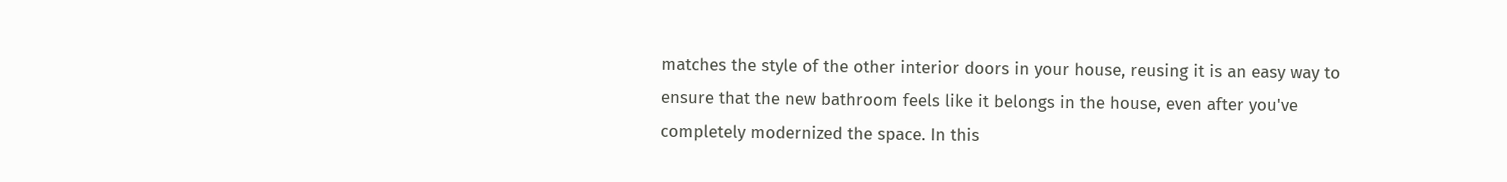matches the style of the other interior doors in your house, reusing it is an easy way to ensure that the new bathroom feels like it belongs in the house, even after you've completely modernized the space. In this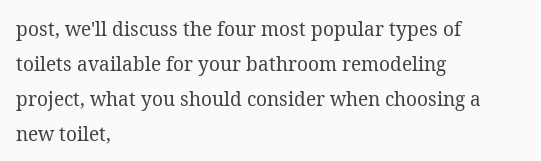post, we'll discuss the four most popular types of toilets available for your bathroom remodeling project, what you should consider when choosing a new toilet,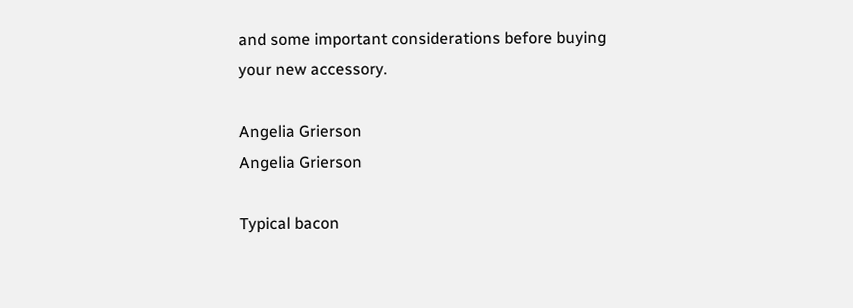and some important considerations before buying your new accessory.

Angelia Grierson
Angelia Grierson

Typical bacon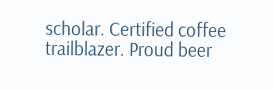scholar. Certified coffee trailblazer. Proud beer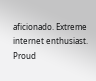aficionado. Extreme internet enthusiast. Proud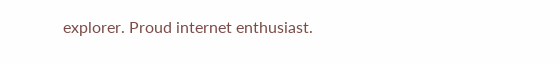explorer. Proud internet enthusiast.